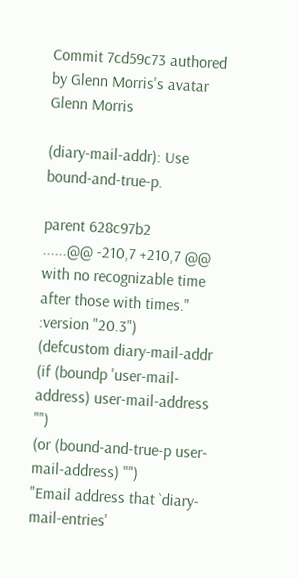Commit 7cd59c73 authored by Glenn Morris's avatar Glenn Morris

(diary-mail-addr): Use bound-and-true-p.

parent 628c97b2
......@@ -210,7 +210,7 @@ with no recognizable time after those with times."
:version "20.3")
(defcustom diary-mail-addr
(if (boundp 'user-mail-address) user-mail-address "")
(or (bound-and-true-p user-mail-address) "")
"Email address that `diary-mail-entries'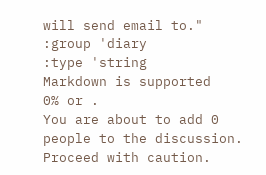will send email to."
:group 'diary
:type 'string
Markdown is supported
0% or .
You are about to add 0 people to the discussion. Proceed with caution.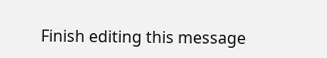Finish editing this message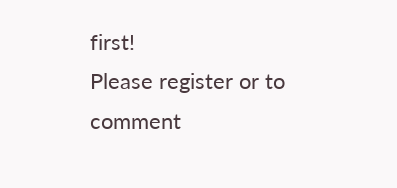first!
Please register or to comment